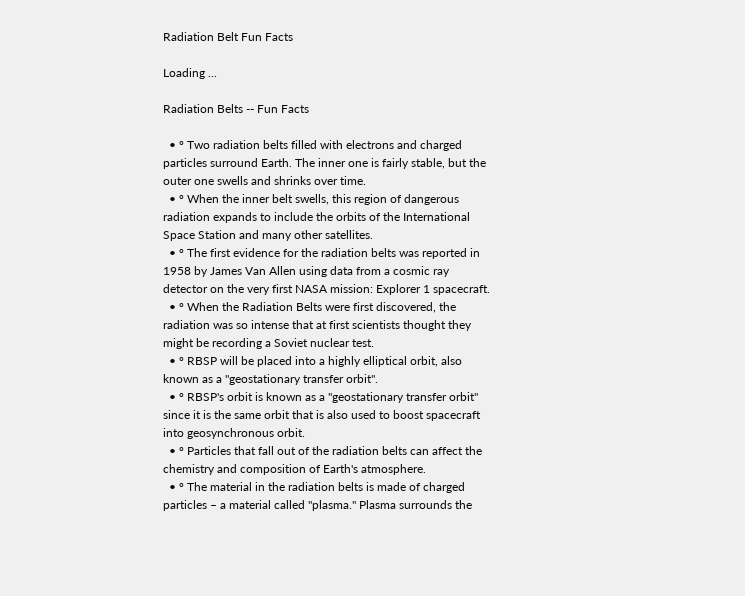Radiation Belt Fun Facts

Loading ...

Radiation Belts -- Fun Facts

  • º Two radiation belts filled with electrons and charged particles surround Earth. The inner one is fairly stable, but the outer one swells and shrinks over time.
  • º When the inner belt swells, this region of dangerous radiation expands to include the orbits of the International Space Station and many other satellites.
  • º The first evidence for the radiation belts was reported in 1958 by James Van Allen using data from a cosmic ray detector on the very first NASA mission: Explorer 1 spacecraft.
  • º When the Radiation Belts were first discovered, the radiation was so intense that at first scientists thought they might be recording a Soviet nuclear test.
  • º RBSP will be placed into a highly elliptical orbit, also known as a "geostationary transfer orbit".
  • º RBSP's orbit is known as a "geostationary transfer orbit" since it is the same orbit that is also used to boost spacecraft into geosynchronous orbit.
  • º Particles that fall out of the radiation belts can affect the chemistry and composition of Earth's atmosphere.
  • º The material in the radiation belts is made of charged particles – a material called "plasma." Plasma surrounds the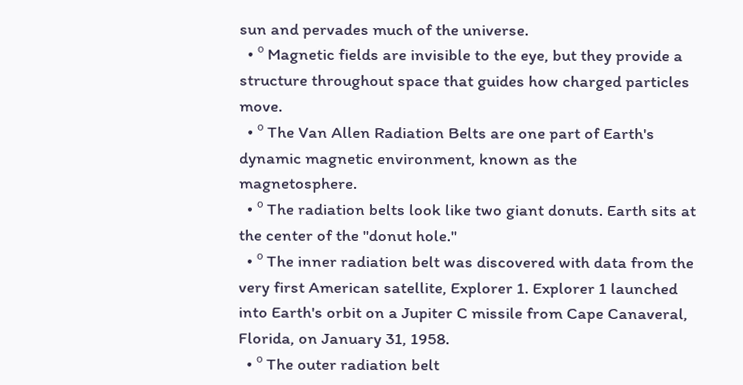sun and pervades much of the universe.
  • º Magnetic fields are invisible to the eye, but they provide a structure throughout space that guides how charged particles move.
  • º The Van Allen Radiation Belts are one part of Earth's dynamic magnetic environment, known as the magnetosphere.
  • º The radiation belts look like two giant donuts. Earth sits at the center of the "donut hole."
  • º The inner radiation belt was discovered with data from the very first American satellite, Explorer 1. Explorer 1 launched into Earth's orbit on a Jupiter C missile from Cape Canaveral, Florida, on January 31, 1958.
  • º The outer radiation belt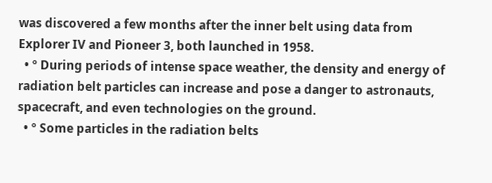was discovered a few months after the inner belt using data from Explorer IV and Pioneer 3, both launched in 1958.
  • º During periods of intense space weather, the density and energy of radiation belt particles can increase and pose a danger to astronauts, spacecraft, and even technologies on the ground.
  • º Some particles in the radiation belts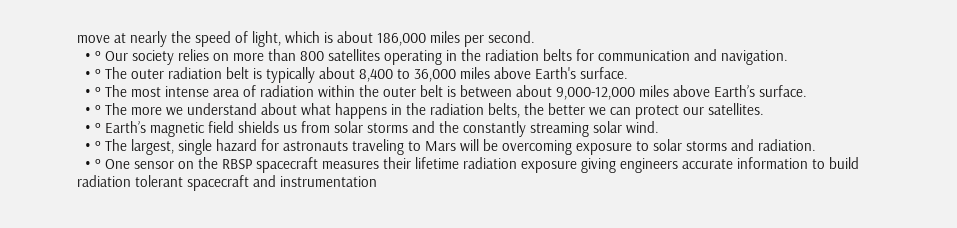move at nearly the speed of light, which is about 186,000 miles per second.
  • º Our society relies on more than 800 satellites operating in the radiation belts for communication and navigation.
  • º The outer radiation belt is typically about 8,400 to 36,000 miles above Earth's surface.
  • º The most intense area of radiation within the outer belt is between about 9,000-12,000 miles above Earth’s surface.
  • º The more we understand about what happens in the radiation belts, the better we can protect our satellites.
  • º Earth’s magnetic field shields us from solar storms and the constantly streaming solar wind.
  • º The largest, single hazard for astronauts traveling to Mars will be overcoming exposure to solar storms and radiation.
  • º One sensor on the RBSP spacecraft measures their lifetime radiation exposure giving engineers accurate information to build radiation tolerant spacecraft and instrumentation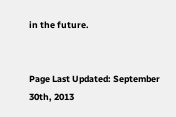in the future.


Page Last Updated: September 30th, 2013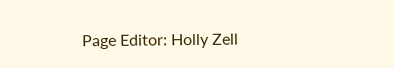Page Editor: Holly Zell